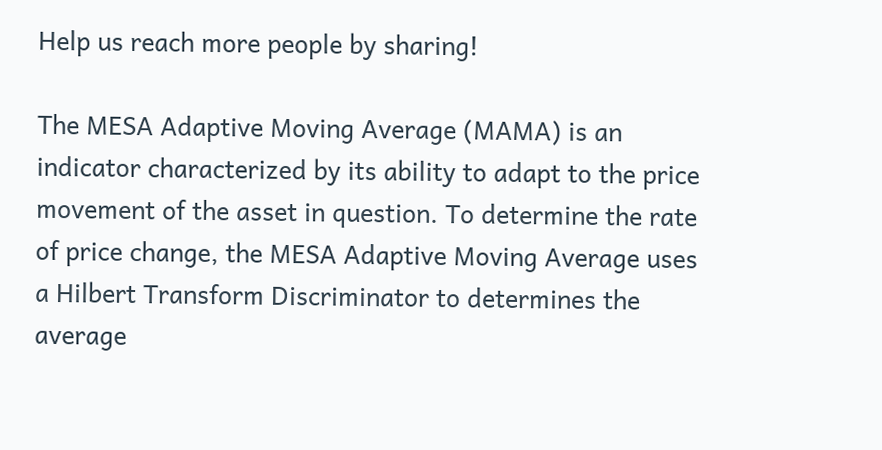Help us reach more people by sharing!

The MESA Adaptive Moving Average (MAMA) is an indicator characterized by its ability to adapt to the price movement of the asset in question. To determine the rate of price change, the MESA Adaptive Moving Average uses a Hilbert Transform Discriminator to determines the average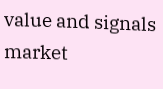value and signals market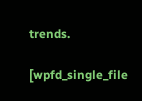trends.

[wpfd_single_file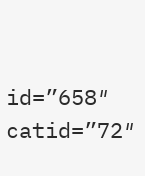id=”658″ catid=”72″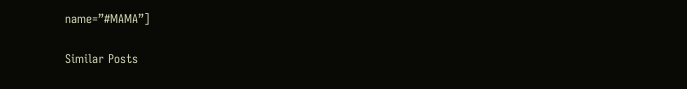name=”#MAMA”]

Similar Posts